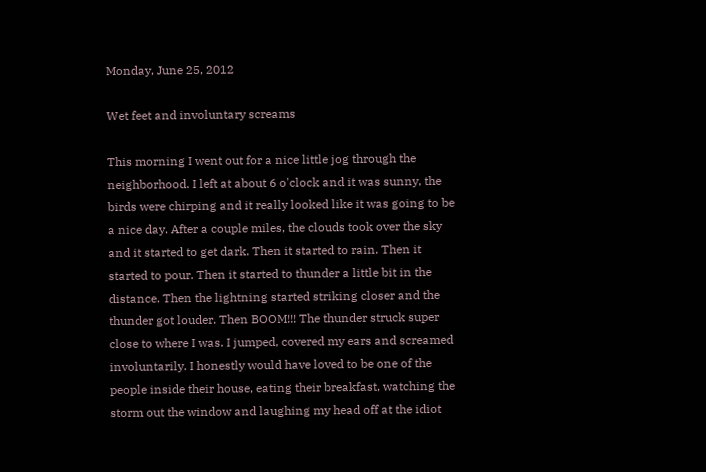Monday, June 25, 2012

Wet feet and involuntary screams

This morning I went out for a nice little jog through the neighborhood. I left at about 6 o'clock and it was sunny, the birds were chirping and it really looked like it was going to be a nice day. After a couple miles, the clouds took over the sky and it started to get dark. Then it started to rain. Then it started to pour. Then it started to thunder a little bit in the distance. Then the lightning started striking closer and the thunder got louder. Then BOOM!!! The thunder struck super close to where I was. I jumped, covered my ears and screamed involuntarily. I honestly would have loved to be one of the people inside their house, eating their breakfast, watching the storm out the window and laughing my head off at the idiot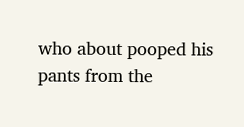who about pooped his pants from the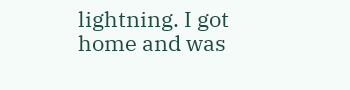lightning. I got home and was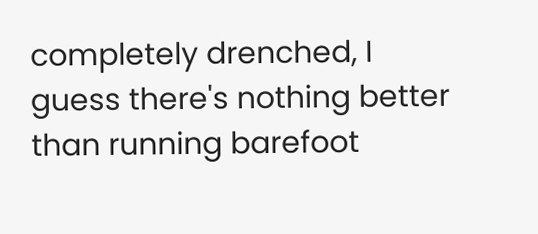completely drenched, I guess there's nothing better than running barefoot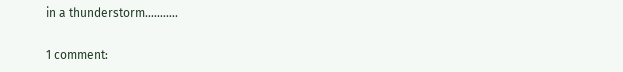in a thunderstorm...........

1 comment: